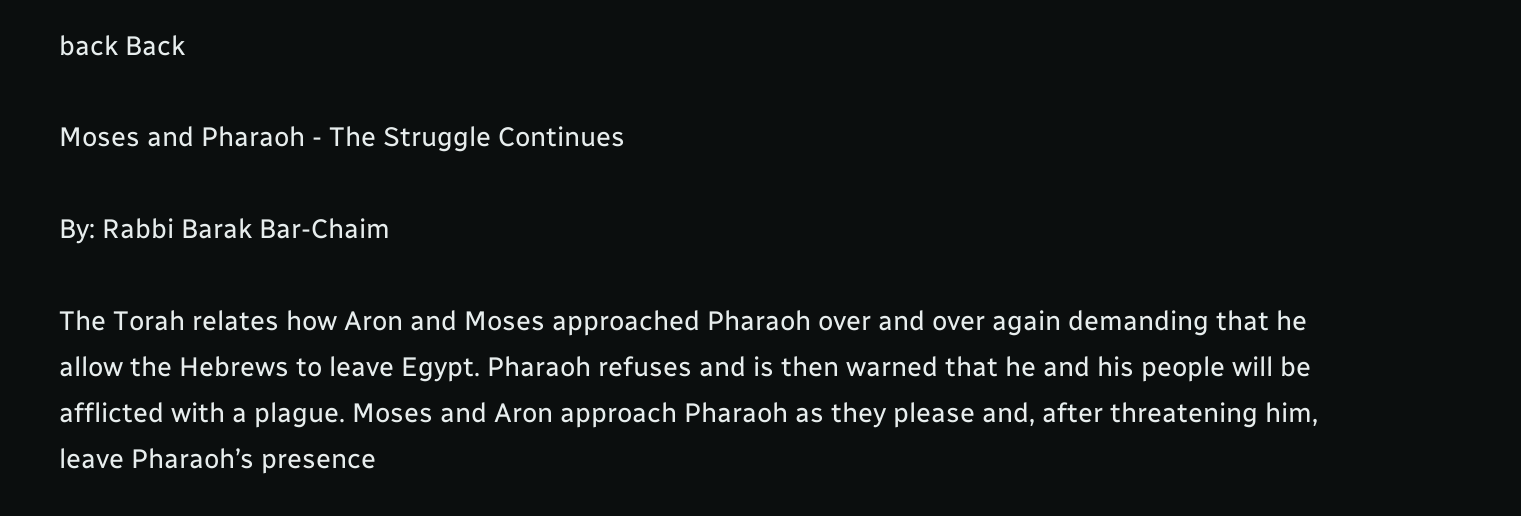back Back

Moses and Pharaoh - The Struggle Continues

By: Rabbi Barak Bar-Chaim

The Torah relates how Aron and Moses approached Pharaoh over and over again demanding that he allow the Hebrews to leave Egypt. Pharaoh refuses and is then warned that he and his people will be afflicted with a plague. Moses and Aron approach Pharaoh as they please and, after threatening him, leave Pharaoh’s presence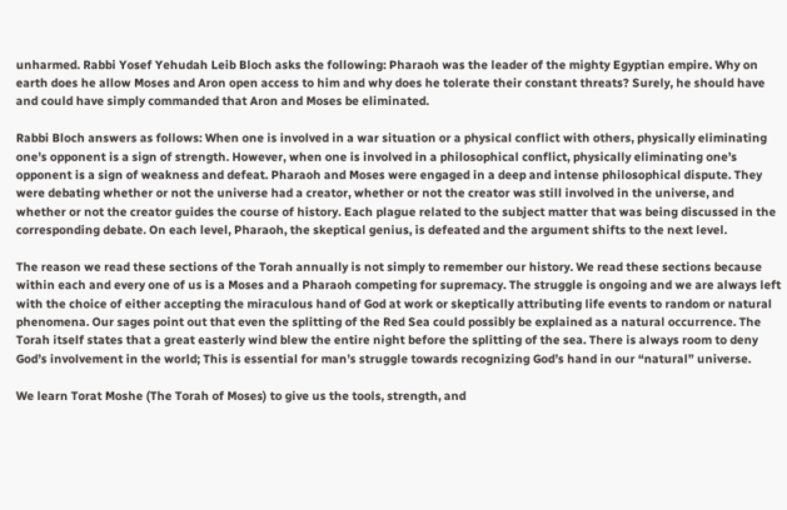unharmed. Rabbi Yosef Yehudah Leib Bloch asks the following: Pharaoh was the leader of the mighty Egyptian empire. Why on earth does he allow Moses and Aron open access to him and why does he tolerate their constant threats? Surely, he should have and could have simply commanded that Aron and Moses be eliminated.

Rabbi Bloch answers as follows: When one is involved in a war situation or a physical conflict with others, physically eliminating one’s opponent is a sign of strength. However, when one is involved in a philosophical conflict, physically eliminating one’s opponent is a sign of weakness and defeat. Pharaoh and Moses were engaged in a deep and intense philosophical dispute. They were debating whether or not the universe had a creator, whether or not the creator was still involved in the universe, and whether or not the creator guides the course of history. Each plague related to the subject matter that was being discussed in the corresponding debate. On each level, Pharaoh, the skeptical genius, is defeated and the argument shifts to the next level.

The reason we read these sections of the Torah annually is not simply to remember our history. We read these sections because within each and every one of us is a Moses and a Pharaoh competing for supremacy. The struggle is ongoing and we are always left with the choice of either accepting the miraculous hand of God at work or skeptically attributing life events to random or natural phenomena. Our sages point out that even the splitting of the Red Sea could possibly be explained as a natural occurrence. The Torah itself states that a great easterly wind blew the entire night before the splitting of the sea. There is always room to deny God’s involvement in the world; This is essential for man’s struggle towards recognizing God’s hand in our “natural” universe.

We learn Torat Moshe (The Torah of Moses) to give us the tools, strength, and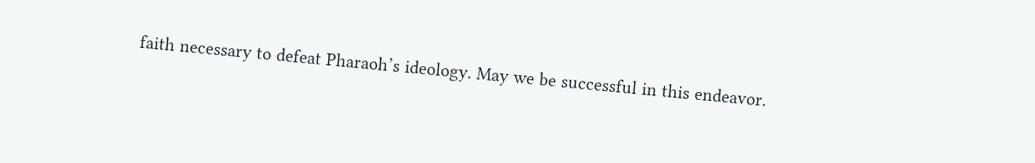faith necessary to defeat Pharaoh’s ideology. May we be successful in this endeavor.